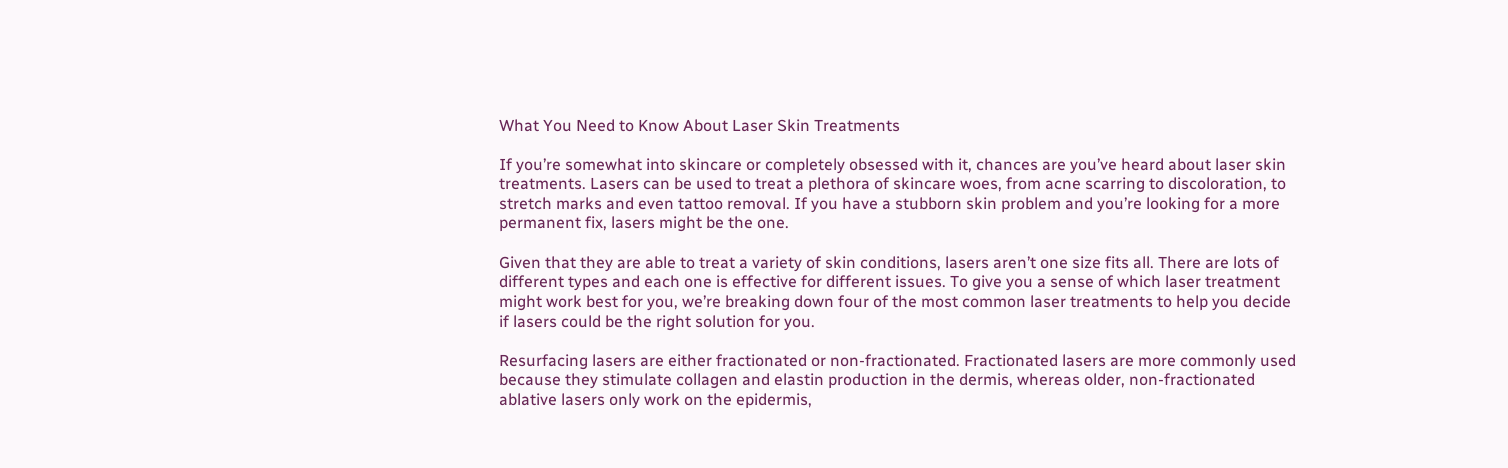What You Need to Know About Laser Skin Treatments

If you’re somewhat into skincare or completely obsessed with it, chances are you’ve heard about laser skin treatments. Lasers can be used to treat a plethora of skincare woes, from acne scarring to discoloration, to stretch marks and even tattoo removal. If you have a stubborn skin problem and you’re looking for a more permanent fix, lasers might be the one.

Given that they are able to treat a variety of skin conditions, lasers aren’t one size fits all. There are lots of different types and each one is effective for different issues. To give you a sense of which laser treatment might work best for you, we’re breaking down four of the most common laser treatments to help you decide if lasers could be the right solution for you.

Resurfacing lasers are either fractionated or non-fractionated. Fractionated lasers are more commonly used because they stimulate collagen and elastin production in the dermis, whereas older, non-fractionated ablative lasers only work on the epidermis,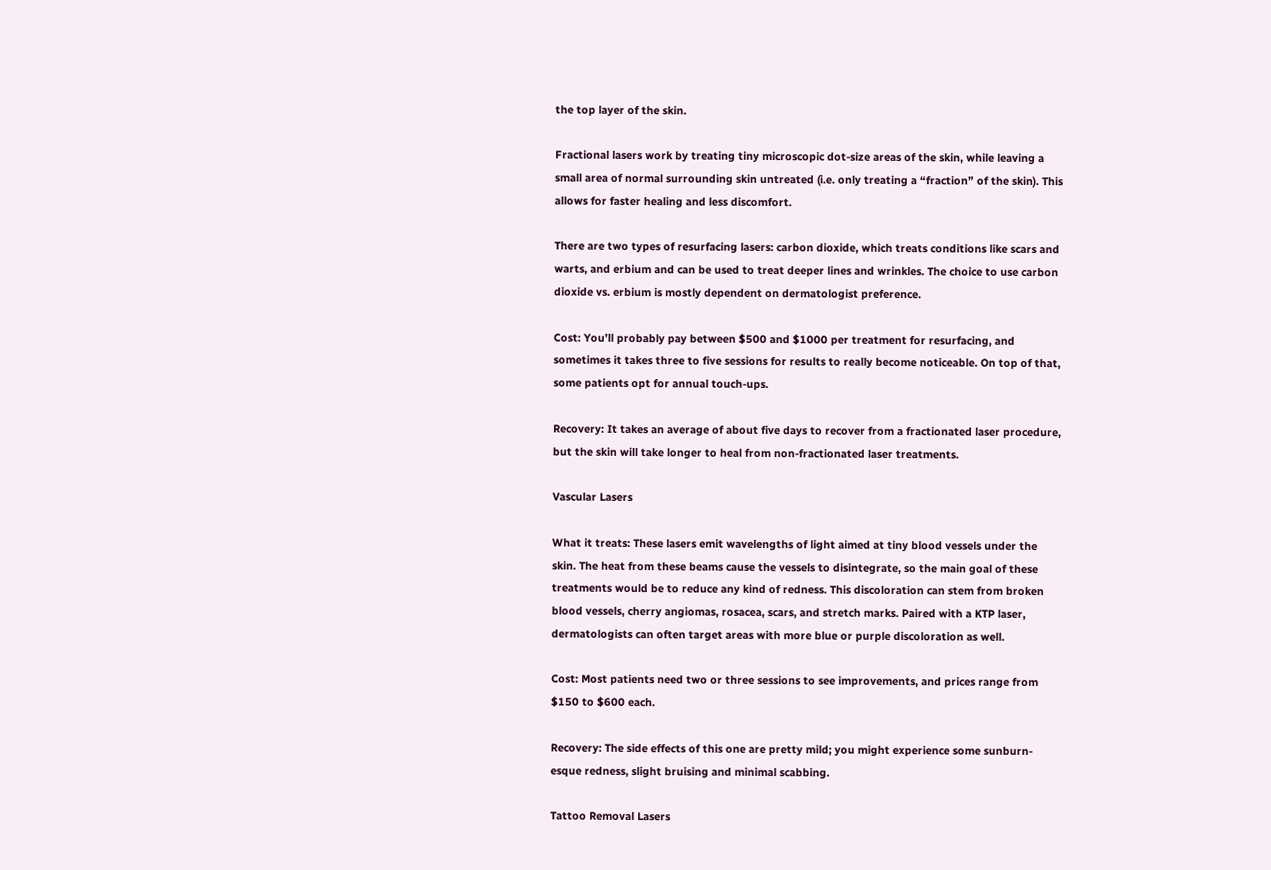the top layer of the skin.

Fractional lasers work by treating tiny microscopic dot-size areas of the skin, while leaving a small area of normal surrounding skin untreated (i.e. only treating a “fraction” of the skin). This allows for faster healing and less discomfort.

There are two types of resurfacing lasers: carbon dioxide, which treats conditions like scars and warts, and erbium and can be used to treat deeper lines and wrinkles. The choice to use carbon dioxide vs. erbium is mostly dependent on dermatologist preference.

Cost: You’ll probably pay between $500 and $1000 per treatment for resurfacing, and sometimes it takes three to five sessions for results to really become noticeable. On top of that, some patients opt for annual touch-ups.

Recovery: It takes an average of about five days to recover from a fractionated laser procedure, but the skin will take longer to heal from non-fractionated laser treatments.

Vascular Lasers

What it treats: These lasers emit wavelengths of light aimed at tiny blood vessels under the skin. The heat from these beams cause the vessels to disintegrate, so the main goal of these treatments would be to reduce any kind of redness. This discoloration can stem from broken blood vessels, cherry angiomas, rosacea, scars, and stretch marks. Paired with a KTP laser, dermatologists can often target areas with more blue or purple discoloration as well.

Cost: Most patients need two or three sessions to see improvements, and prices range from $150 to $600 each.

Recovery: The side effects of this one are pretty mild; you might experience some sunburn-esque redness, slight bruising and minimal scabbing.

Tattoo Removal Lasers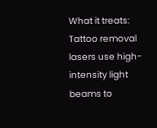What it treats: Tattoo removal lasers use high-intensity light beams to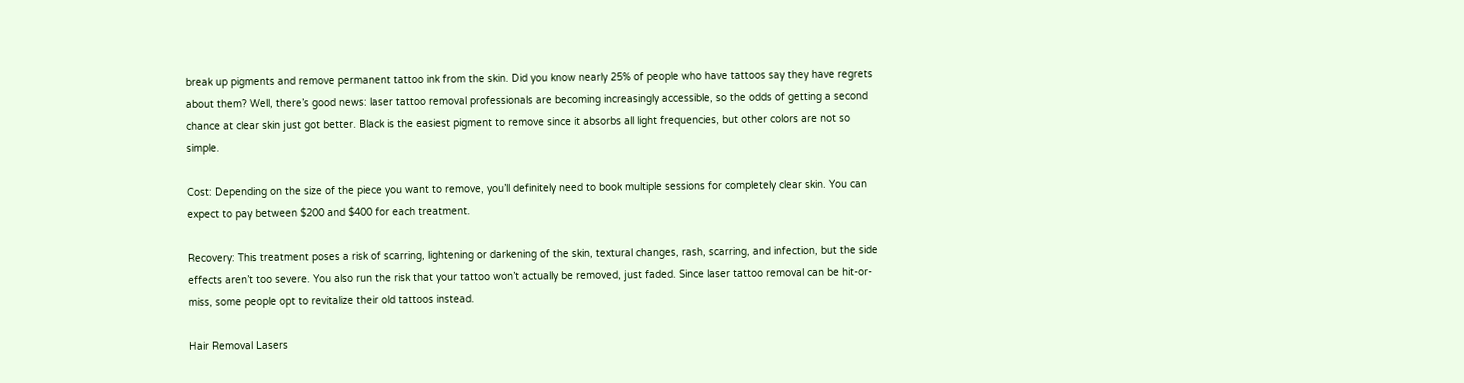break up pigments and remove permanent tattoo ink from the skin. Did you know nearly 25% of people who have tattoos say they have regrets about them? Well, there’s good news: laser tattoo removal professionals are becoming increasingly accessible, so the odds of getting a second chance at clear skin just got better. Black is the easiest pigment to remove since it absorbs all light frequencies, but other colors are not so simple.

Cost: Depending on the size of the piece you want to remove, you’ll definitely need to book multiple sessions for completely clear skin. You can expect to pay between $200 and $400 for each treatment.

Recovery: This treatment poses a risk of scarring, lightening or darkening of the skin, textural changes, rash, scarring, and infection, but the side effects aren’t too severe. You also run the risk that your tattoo won’t actually be removed, just faded. Since laser tattoo removal can be hit-or-miss, some people opt to revitalize their old tattoos instead.

Hair Removal Lasers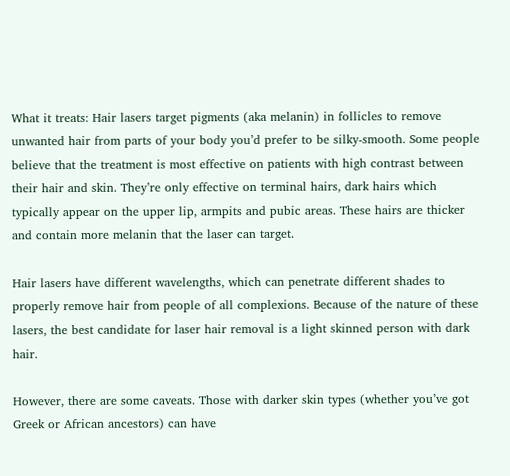What it treats: Hair lasers target pigments (aka melanin) in follicles to remove unwanted hair from parts of your body you’d prefer to be silky-smooth. Some people believe that the treatment is most effective on patients with high contrast between their hair and skin. They’re only effective on terminal hairs, dark hairs which typically appear on the upper lip, armpits and pubic areas. These hairs are thicker and contain more melanin that the laser can target.

Hair lasers have different wavelengths, which can penetrate different shades to properly remove hair from people of all complexions. Because of the nature of these lasers, the best candidate for laser hair removal is a light skinned person with dark hair.

However, there are some caveats. Those with darker skin types (whether you’ve got Greek or African ancestors) can have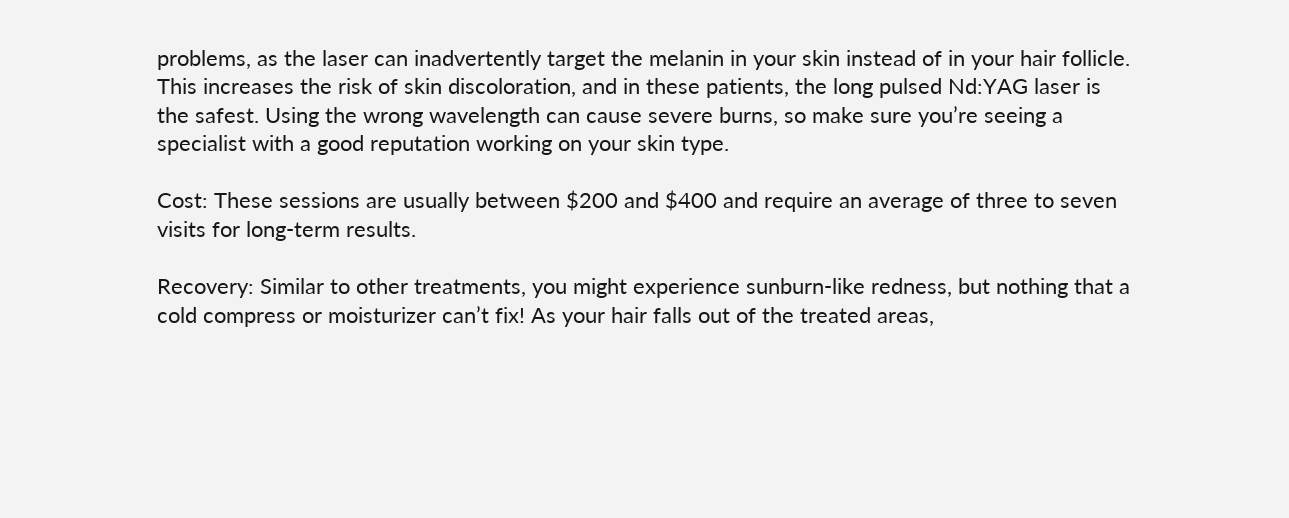problems, as the laser can inadvertently target the melanin in your skin instead of in your hair follicle. This increases the risk of skin discoloration, and in these patients, the long pulsed Nd:YAG laser is the safest. Using the wrong wavelength can cause severe burns, so make sure you’re seeing a specialist with a good reputation working on your skin type.

Cost: These sessions are usually between $200 and $400 and require an average of three to seven visits for long-term results.

Recovery: Similar to other treatments, you might experience sunburn-like redness, but nothing that a cold compress or moisturizer can’t fix! As your hair falls out of the treated areas,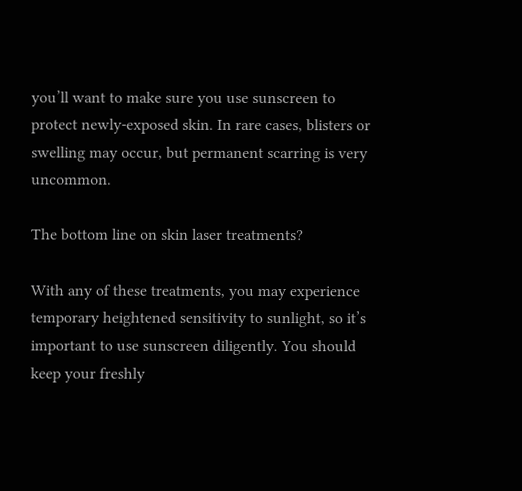you’ll want to make sure you use sunscreen to protect newly-exposed skin. In rare cases, blisters or swelling may occur, but permanent scarring is very uncommon.

The bottom line on skin laser treatments?

With any of these treatments, you may experience temporary heightened sensitivity to sunlight, so it’s important to use sunscreen diligently. You should keep your freshly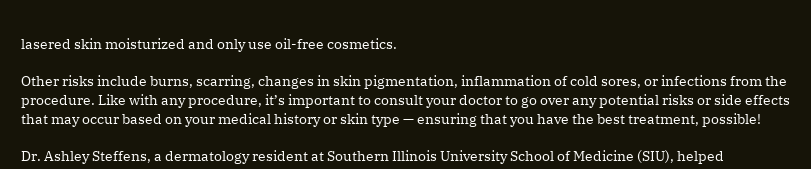lasered skin moisturized and only use oil-free cosmetics.

Other risks include burns, scarring, changes in skin pigmentation, inflammation of cold sores, or infections from the procedure. Like with any procedure, it’s important to consult your doctor to go over any potential risks or side effects that may occur based on your medical history or skin type — ensuring that you have the best treatment, possible!

Dr. Ashley Steffens, a dermatology resident at Southern Illinois University School of Medicine (SIU), helped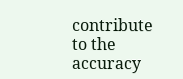contribute to the accuracy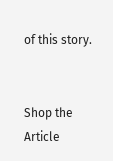of this story.


Shop the Article